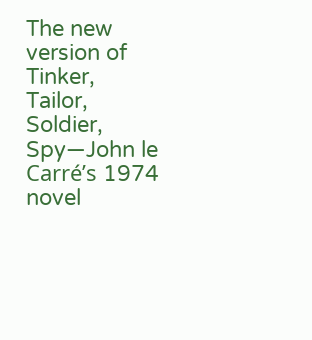The new version of Tinker, Tailor, Soldier, Spy—John le Carré’s 1974 novel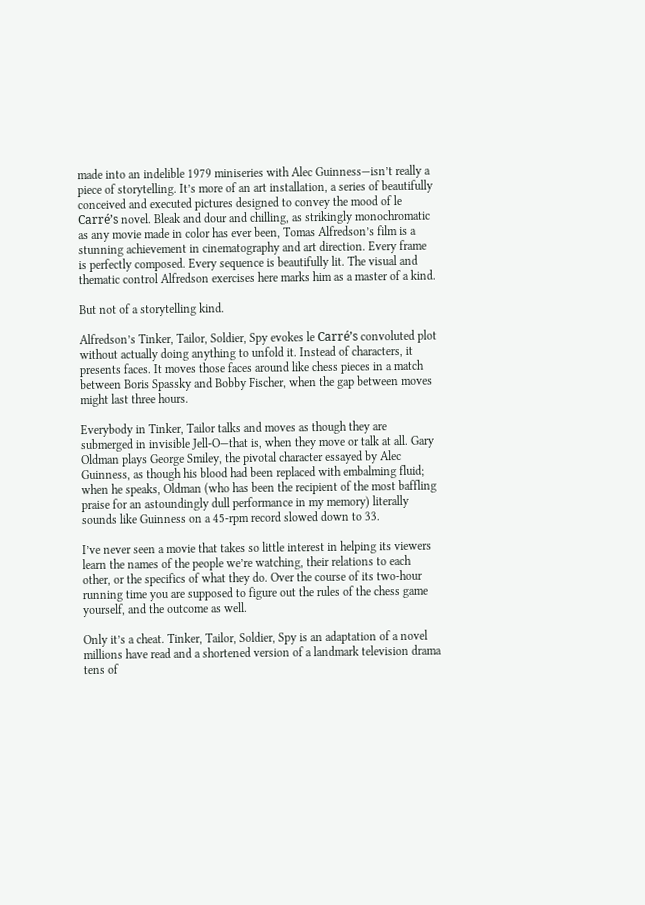made into an indelible 1979 miniseries with Alec Guinness—isn’t really a piece of storytelling. It’s more of an art installation, a series of beautifully conceived and executed pictures designed to convey the mood of le Carré’s novel. Bleak and dour and chilling, as strikingly monochromatic as any movie made in color has ever been, Tomas Alfredson’s film is a stunning achievement in cinematography and art direction. Every frame is perfectly composed. Every sequence is beautifully lit. The visual and thematic control Alfredson exercises here marks him as a master of a kind.

But not of a storytelling kind.

Alfredson’s Tinker, Tailor, Soldier, Spy evokes le Carré’s convoluted plot without actually doing anything to unfold it. Instead of characters, it presents faces. It moves those faces around like chess pieces in a match between Boris Spassky and Bobby Fischer, when the gap between moves might last three hours.

Everybody in Tinker, Tailor talks and moves as though they are submerged in invisible Jell-O—that is, when they move or talk at all. Gary Oldman plays George Smiley, the pivotal character essayed by Alec Guinness, as though his blood had been replaced with embalming fluid; when he speaks, Oldman (who has been the recipient of the most baffling praise for an astoundingly dull performance in my memory) literally sounds like Guinness on a 45-rpm record slowed down to 33.

I’ve never seen a movie that takes so little interest in helping its viewers learn the names of the people we’re watching, their relations to each other, or the specifics of what they do. Over the course of its two-hour running time you are supposed to figure out the rules of the chess game yourself, and the outcome as well.

Only it’s a cheat. Tinker, Tailor, Soldier, Spy is an adaptation of a novel millions have read and a shortened version of a landmark television drama tens of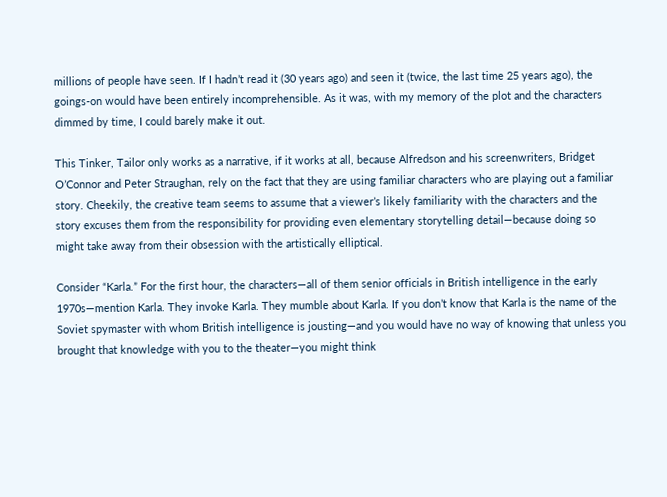millions of people have seen. If I hadn’t read it (30 years ago) and seen it (twice, the last time 25 years ago), the goings-on would have been entirely incomprehensible. As it was, with my memory of the plot and the characters dimmed by time, I could barely make it out.

This Tinker, Tailor only works as a narrative, if it works at all, because Alfredson and his screenwriters, Bridget O’Connor and Peter Straughan, rely on the fact that they are using familiar characters who are playing out a familiar story. Cheekily, the creative team seems to assume that a viewer’s likely familiarity with the characters and the story excuses them from the responsibility for providing even elementary storytelling detail—because doing so might take away from their obsession with the artistically elliptical.

Consider “Karla.” For the first hour, the characters—all of them senior officials in British intelligence in the early 1970s—mention Karla. They invoke Karla. They mumble about Karla. If you don’t know that Karla is the name of the Soviet spymaster with whom British intelligence is jousting—and you would have no way of knowing that unless you brought that knowledge with you to the theater—you might think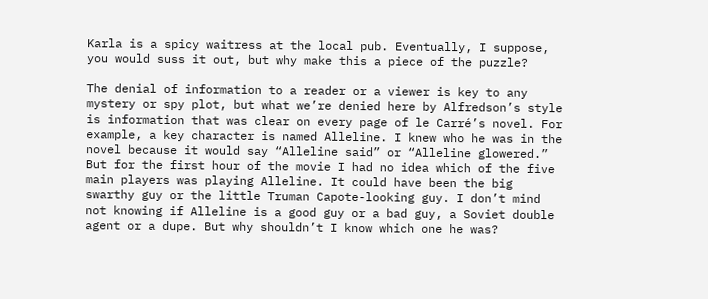Karla is a spicy waitress at the local pub. Eventually, I suppose, you would suss it out, but why make this a piece of the puzzle?

The denial of information to a reader or a viewer is key to any mystery or spy plot, but what we’re denied here by Alfredson’s style is information that was clear on every page of le Carré’s novel. For example, a key character is named Alleline. I knew who he was in the novel because it would say “Alleline said” or “Alleline glowered.” But for the first hour of the movie I had no idea which of the five main players was playing Alleline. It could have been the big swarthy guy or the little Truman Capote-looking guy. I don’t mind not knowing if Alleline is a good guy or a bad guy, a Soviet double agent or a dupe. But why shouldn’t I know which one he was?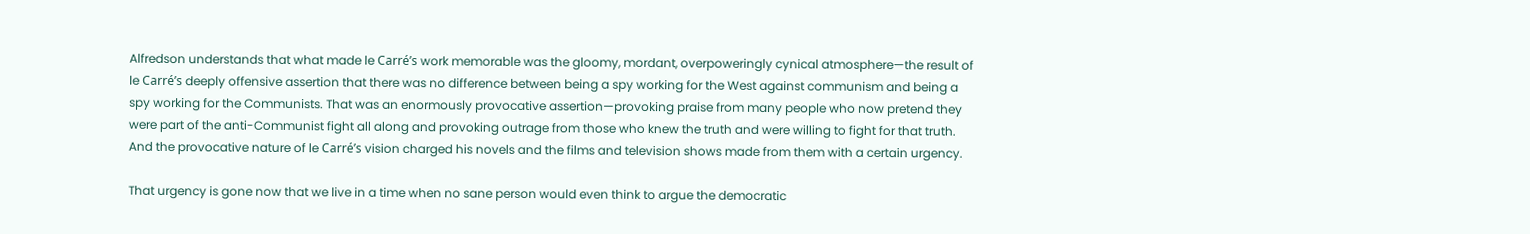Alfredson understands that what made le Carré’s work memorable was the gloomy, mordant, overpoweringly cynical atmosphere—the result of le Carré’s deeply offensive assertion that there was no difference between being a spy working for the West against communism and being a spy working for the Communists. That was an enormously provocative assertion—provoking praise from many people who now pretend they were part of the anti-Communist fight all along and provoking outrage from those who knew the truth and were willing to fight for that truth. And the provocative nature of le Carré’s vision charged his novels and the films and television shows made from them with a certain urgency.

That urgency is gone now that we live in a time when no sane person would even think to argue the democratic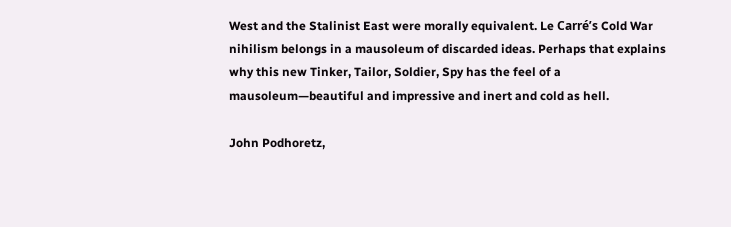West and the Stalinist East were morally equivalent. Le Carré’s Cold War nihilism belongs in a mausoleum of discarded ideas. Perhaps that explains why this new Tinker, Tailor, Soldier, Spy has the feel of a mausoleum—beautiful and impressive and inert and cold as hell.

John Podhoretz,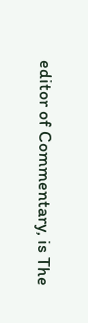editor of Commentary, is The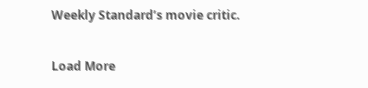Weekly Standard’s movie critic.

Load More